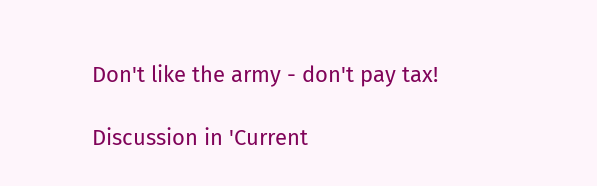Don't like the army - don't pay tax!

Discussion in 'Current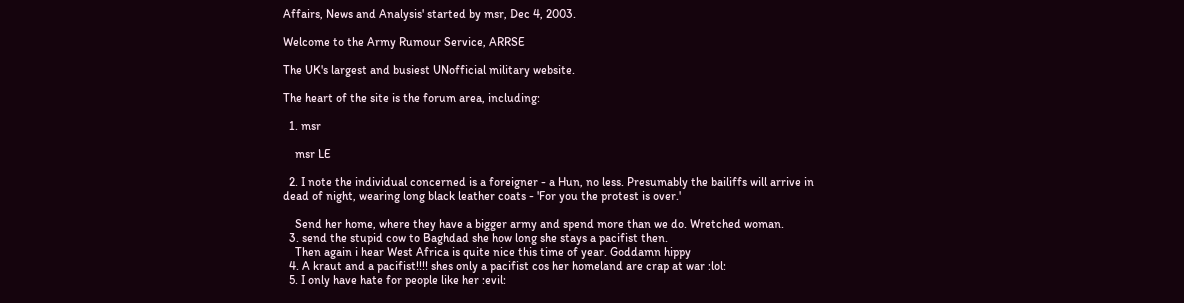Affairs, News and Analysis' started by msr, Dec 4, 2003.

Welcome to the Army Rumour Service, ARRSE

The UK's largest and busiest UNofficial military website.

The heart of the site is the forum area, including:

  1. msr

    msr LE

  2. I note the individual concerned is a foreigner - a Hun, no less. Presumably the bailiffs will arrive in dead of night, wearing long black leather coats - 'For you the protest is over.'

    Send her home, where they have a bigger army and spend more than we do. Wretched woman.
  3. send the stupid cow to Baghdad she how long she stays a pacifist then.
    Then again i hear West Africa is quite nice this time of year. Goddamn hippy
  4. A kraut and a pacifist!!!! shes only a pacifist cos her homeland are crap at war :lol:
  5. I only have hate for people like her :evil: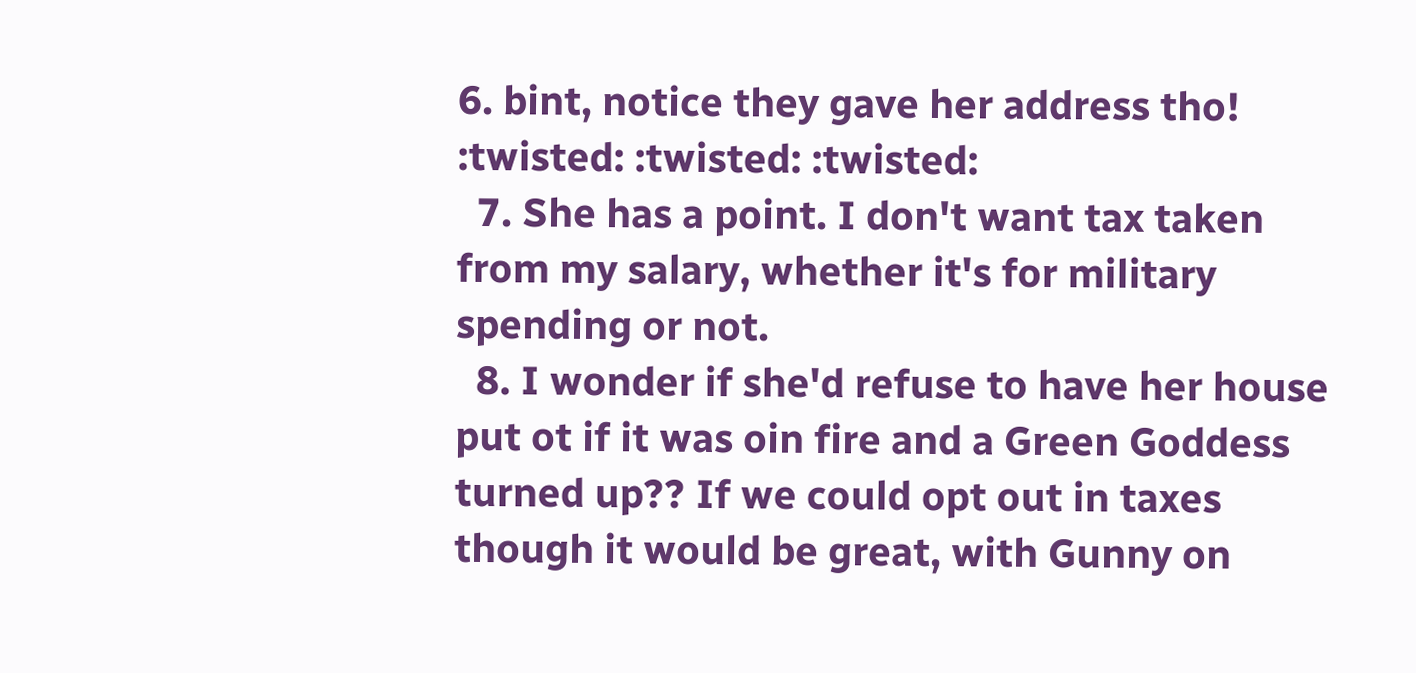6. bint, notice they gave her address tho! :twisted: :twisted: :twisted:
  7. She has a point. I don't want tax taken from my salary, whether it's for military spending or not.
  8. I wonder if she'd refuse to have her house put ot if it was oin fire and a Green Goddess turned up?? If we could opt out in taxes though it would be great, with Gunny on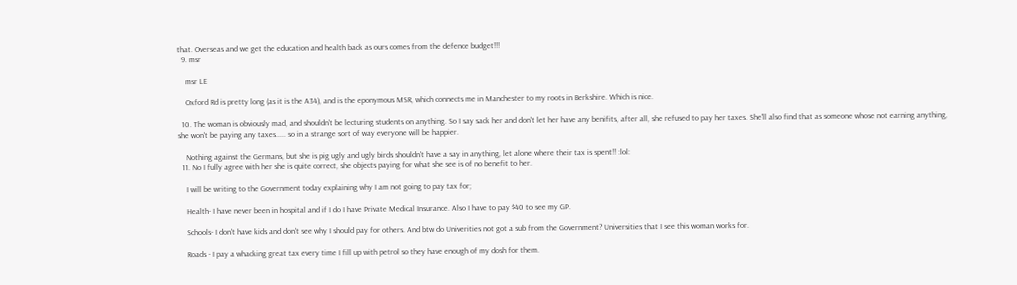that. Overseas and we get the education and health back as ours comes from the defence budget!!!
  9. msr

    msr LE

    Oxford Rd is pretty long (as it is the A34), and is the eponymous MSR, which connects me in Manchester to my roots in Berkshire. Which is nice.

  10. The woman is obviously mad, and shouldn't be lecturing students on anything. So I say sack her and don't let her have any benifits, after all, she refused to pay her taxes. She'll also find that as someone whose not earning anything, she won't be paying any taxes..... so in a strange sort of way everyone will be happier.

    Nothing against the Germans, but she is pig ugly and ugly birds shouldn't have a say in anything, let alone where their tax is spent!! :lol:
  11. No I fully agree with her she is quite correct, she objects paying for what she see is of no benefit to her.

    I will be writing to the Government today explaining why I am not going to pay tax for;

    Health- I have never been in hospital and if I do I have Private Medical Insurance. Also I have to pay $40 to see my GP.

    Schools- I don't have kids and don't see why I should pay for others. And btw do Univerities not got a sub from the Government? Universities that I see this woman works for.

    Roads - I pay a whacking great tax every time I fill up with petrol so they have enough of my dosh for them.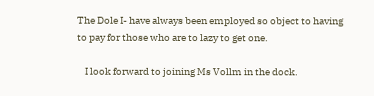The Dole I- have always been employed so object to having to pay for those who are to lazy to get one.

    I look forward to joining Ms Vollm in the dock.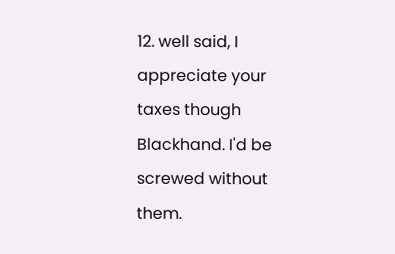12. well said, I appreciate your taxes though Blackhand. I'd be screwed without them.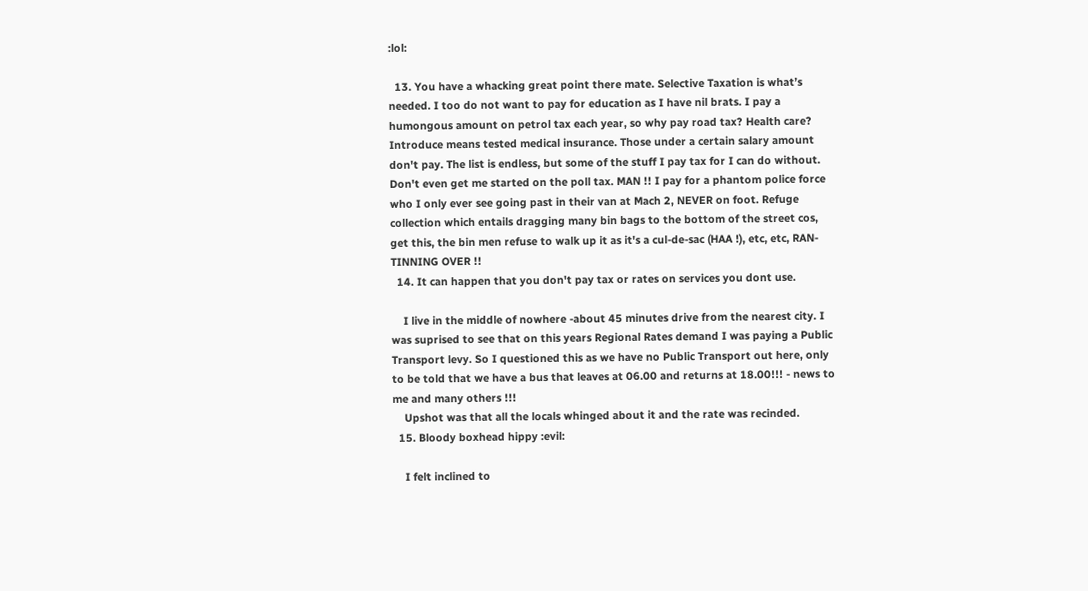:lol:

  13. You have a whacking great point there mate. Selective Taxation is what’s needed. I too do not want to pay for education as I have nil brats. I pay a humongous amount on petrol tax each year, so why pay road tax? Health care? Introduce means tested medical insurance. Those under a certain salary amount don't pay. The list is endless, but some of the stuff I pay tax for I can do without. Don't even get me started on the poll tax. MAN !! I pay for a phantom police force who I only ever see going past in their van at Mach 2, NEVER on foot. Refuge collection which entails dragging many bin bags to the bottom of the street cos, get this, the bin men refuse to walk up it as it's a cul-de-sac (HAA !), etc, etc, RAN-TINNING OVER !!
  14. It can happen that you don't pay tax or rates on services you dont use.

    I live in the middle of nowhere -about 45 minutes drive from the nearest city. I was suprised to see that on this years Regional Rates demand I was paying a Public Transport levy. So I questioned this as we have no Public Transport out here, only to be told that we have a bus that leaves at 06.00 and returns at 18.00!!! - news to me and many others !!!
    Upshot was that all the locals whinged about it and the rate was recinded.
  15. Bloody boxhead hippy :evil:

    I felt inclined to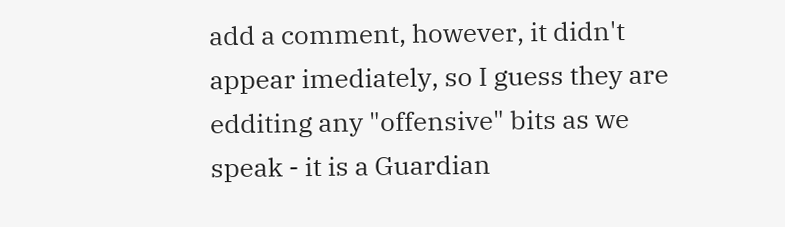add a comment, however, it didn't appear imediately, so I guess they are edditing any "offensive" bits as we speak - it is a Guardian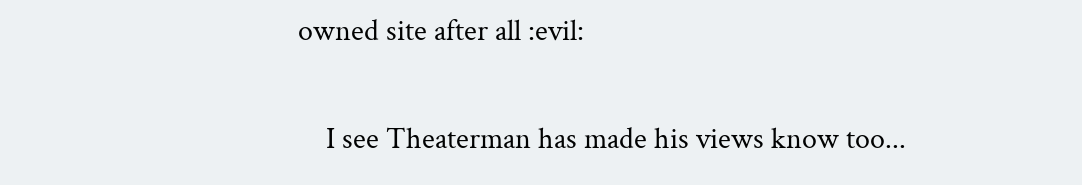owned site after all :evil:

    I see Theaterman has made his views know too...